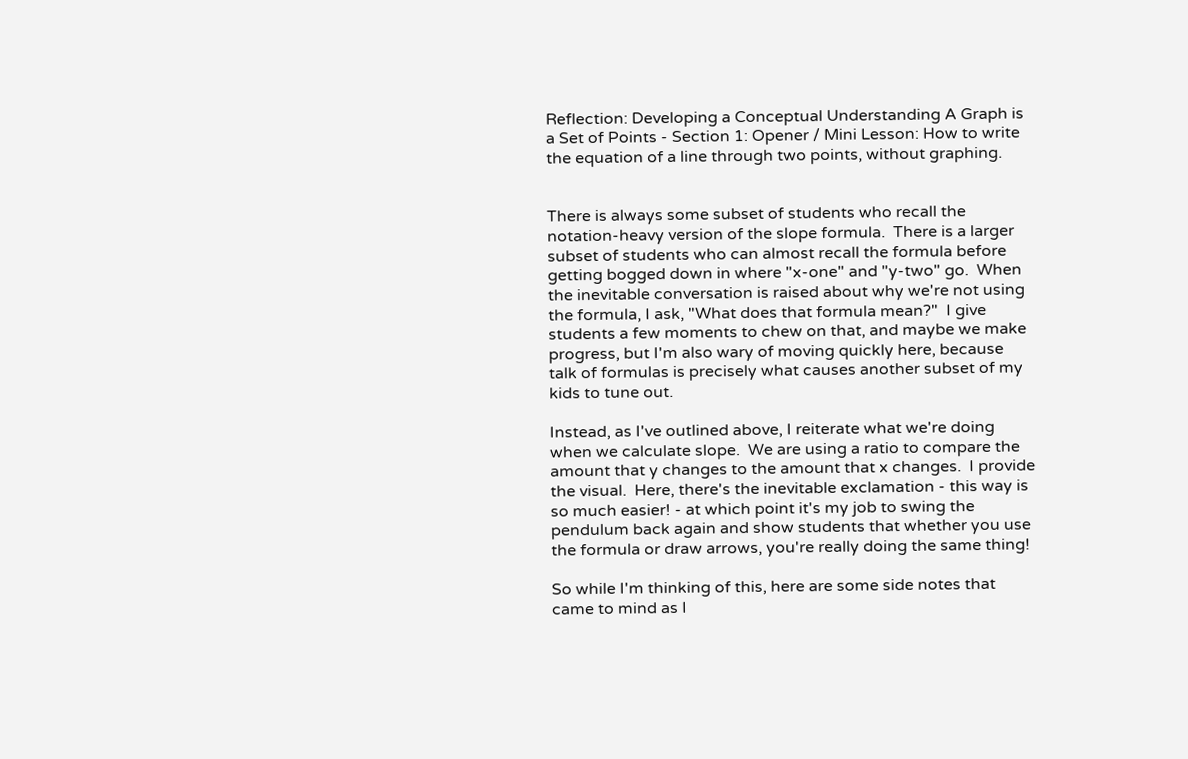Reflection: Developing a Conceptual Understanding A Graph is a Set of Points - Section 1: Opener / Mini Lesson: How to write the equation of a line through two points, without graphing.


There is always some subset of students who recall the notation-heavy version of the slope formula.  There is a larger subset of students who can almost recall the formula before getting bogged down in where "x-one" and "y-two" go.  When the inevitable conversation is raised about why we're not using the formula, I ask, "What does that formula mean?"  I give students a few moments to chew on that, and maybe we make progress, but I'm also wary of moving quickly here, because talk of formulas is precisely what causes another subset of my kids to tune out.

Instead, as I've outlined above, I reiterate what we're doing when we calculate slope.  We are using a ratio to compare the amount that y changes to the amount that x changes.  I provide the visual.  Here, there's the inevitable exclamation - this way is so much easier! - at which point it's my job to swing the pendulum back again and show students that whether you use the formula or draw arrows, you're really doing the same thing!

So while I'm thinking of this, here are some side notes that came to mind as I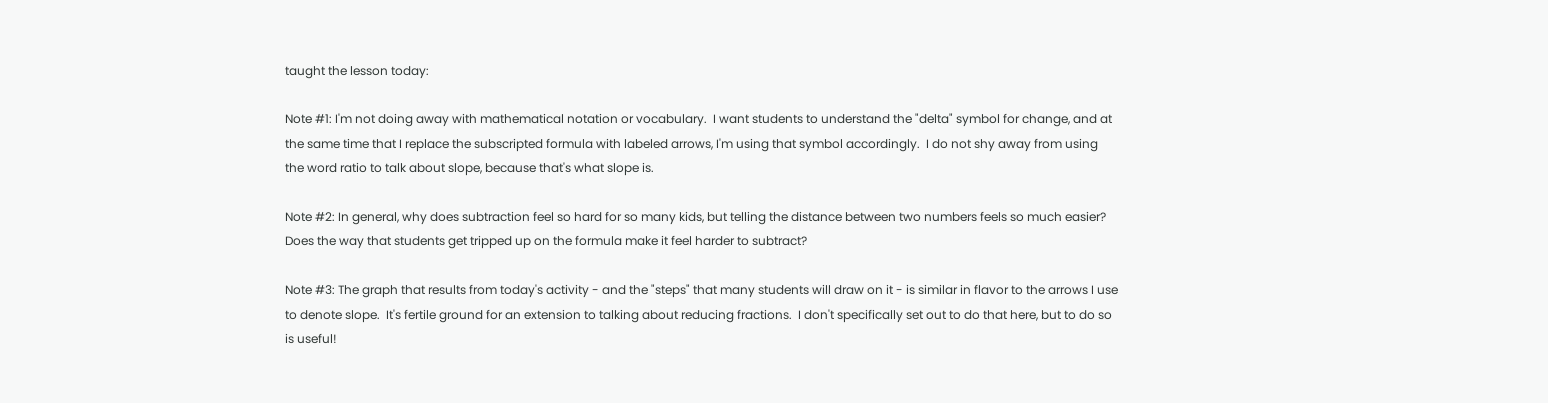taught the lesson today:

Note #1: I'm not doing away with mathematical notation or vocabulary.  I want students to understand the "delta" symbol for change, and at the same time that I replace the subscripted formula with labeled arrows, I'm using that symbol accordingly.  I do not shy away from using the word ratio to talk about slope, because that's what slope is.

Note #2: In general, why does subtraction feel so hard for so many kids, but telling the distance between two numbers feels so much easier?  Does the way that students get tripped up on the formula make it feel harder to subtract?

Note #3: The graph that results from today's activity - and the "steps" that many students will draw on it - is similar in flavor to the arrows I use to denote slope.  It's fertile ground for an extension to talking about reducing fractions.  I don't specifically set out to do that here, but to do so is useful!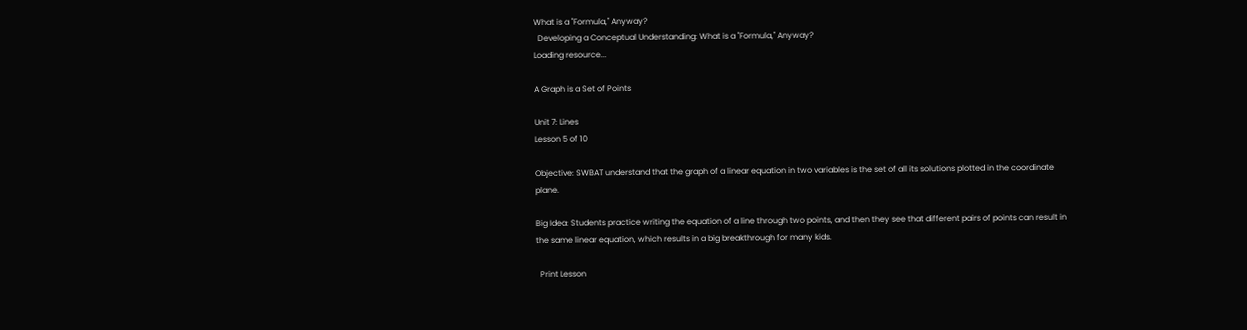What is a "Formula," Anyway?
  Developing a Conceptual Understanding: What is a "Formula," Anyway?
Loading resource...

A Graph is a Set of Points

Unit 7: Lines
Lesson 5 of 10

Objective: SWBAT understand that the graph of a linear equation in two variables is the set of all its solutions plotted in the coordinate plane.

Big Idea: Students practice writing the equation of a line through two points, and then they see that different pairs of points can result in the same linear equation, which results in a big breakthrough for many kids.

  Print Lesson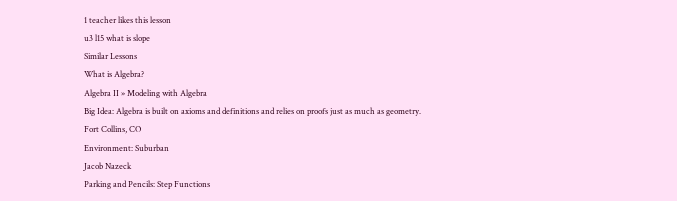1 teacher likes this lesson
u3 l15 what is slope
Similar Lessons
What is Algebra?
Algebra II » Modeling with Algebra
Big Idea: Algebra is built on axioms and definitions and relies on proofs just as much as geometry.
Fort Collins, CO
Environment: Suburban
Jacob Nazeck
Parking and Pencils: Step Functions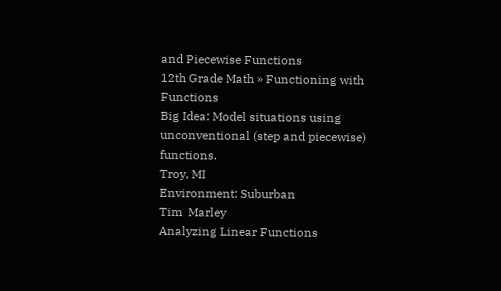and Piecewise Functions
12th Grade Math » Functioning with Functions
Big Idea: Model situations using unconventional (step and piecewise) functions.
Troy, MI
Environment: Suburban
Tim  Marley
Analyzing Linear Functions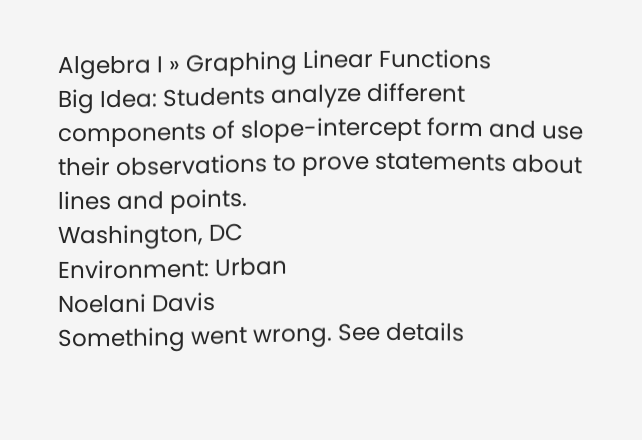Algebra I » Graphing Linear Functions
Big Idea: Students analyze different components of slope-intercept form and use their observations to prove statements about lines and points.
Washington, DC
Environment: Urban
Noelani Davis
Something went wrong. See details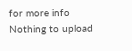for more info
Nothing to upload